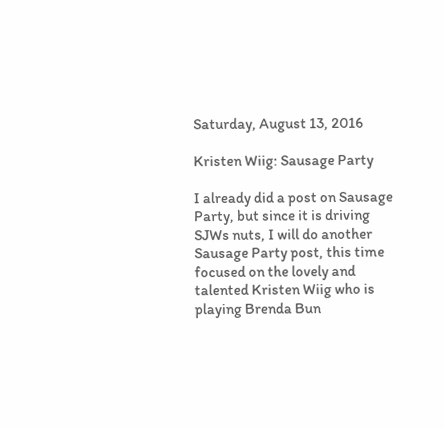Saturday, August 13, 2016

Kristen Wiig: Sausage Party

I already did a post on Sausage Party, but since it is driving SJWs nuts, I will do another Sausage Party post, this time focused on the lovely and talented Kristen Wiig who is playing Brenda Bun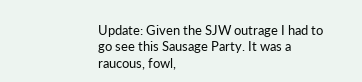Update: Given the SJW outrage I had to go see this Sausage Party. It was a raucous, fowl,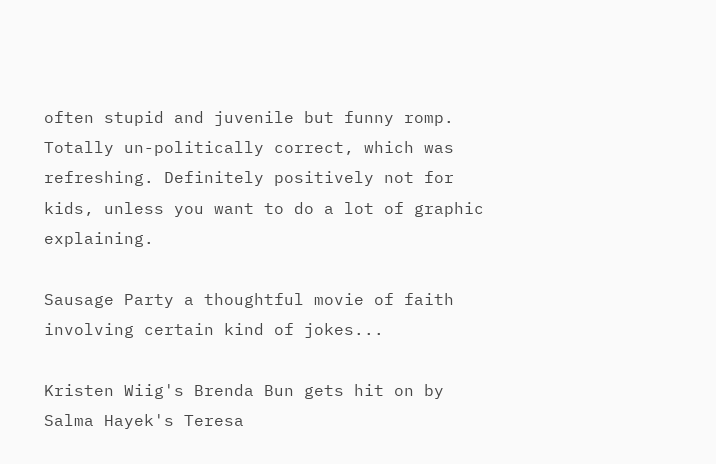often stupid and juvenile but funny romp. Totally un-politically correct, which was refreshing. Definitely positively not for kids, unless you want to do a lot of graphic explaining.

Sausage Party a thoughtful movie of faith involving certain kind of jokes...

Kristen Wiig's Brenda Bun gets hit on by Salma Hayek's Teresa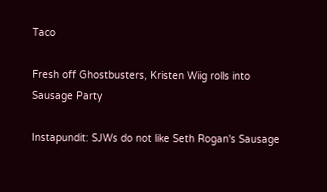Taco

Fresh off Ghostbusters, Kristen Wiig rolls into Sausage Party

Instapundit: SJWs do not like Seth Rogan's Sausage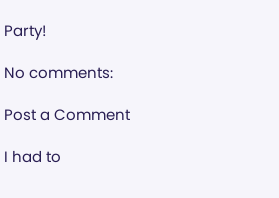Party!

No comments:

Post a Comment

I had to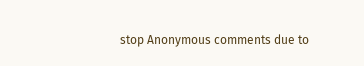stop Anonymous comments due to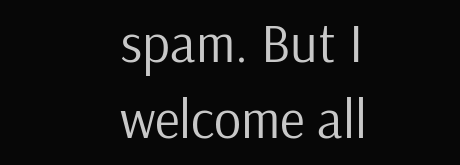spam. But I welcome all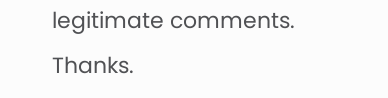legitimate comments. Thanks.